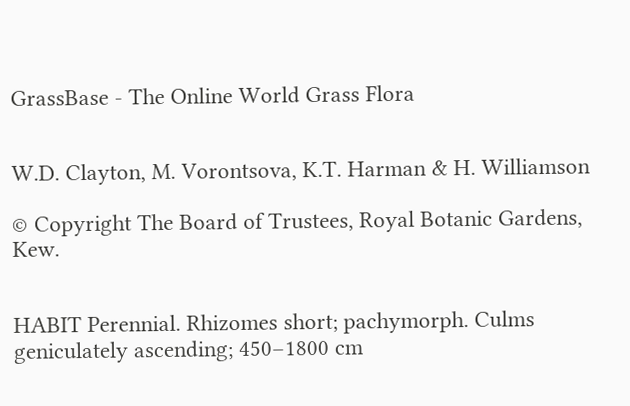GrassBase - The Online World Grass Flora


W.D. Clayton, M. Vorontsova, K.T. Harman & H. Williamson

© Copyright The Board of Trustees, Royal Botanic Gardens, Kew.


HABIT Perennial. Rhizomes short; pachymorph. Culms geniculately ascending; 450–1800 cm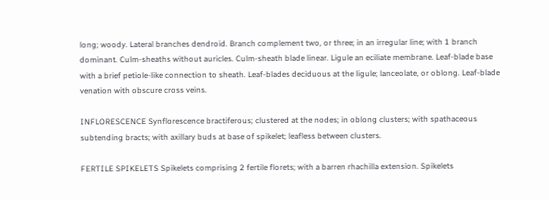long; woody. Lateral branches dendroid. Branch complement two, or three; in an irregular line; with 1 branch dominant. Culm-sheaths without auricles. Culm-sheath blade linear. Ligule an eciliate membrane. Leaf-blade base with a brief petiole-like connection to sheath. Leaf-blades deciduous at the ligule; lanceolate, or oblong. Leaf-blade venation with obscure cross veins.

INFLORESCENCE Synflorescence bractiferous; clustered at the nodes; in oblong clusters; with spathaceous subtending bracts; with axillary buds at base of spikelet; leafless between clusters.

FERTILE SPIKELETS Spikelets comprising 2 fertile florets; with a barren rhachilla extension. Spikelets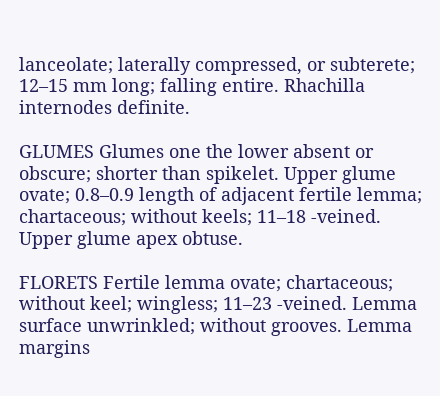lanceolate; laterally compressed, or subterete; 12–15 mm long; falling entire. Rhachilla internodes definite.

GLUMES Glumes one the lower absent or obscure; shorter than spikelet. Upper glume ovate; 0.8–0.9 length of adjacent fertile lemma; chartaceous; without keels; 11–18 -veined. Upper glume apex obtuse.

FLORETS Fertile lemma ovate; chartaceous; without keel; wingless; 11–23 -veined. Lemma surface unwrinkled; without grooves. Lemma margins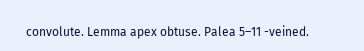convolute. Lemma apex obtuse. Palea 5–11 -veined.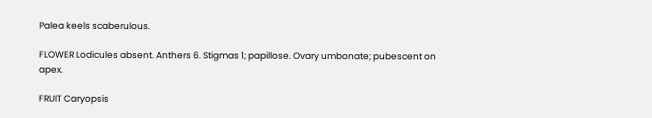Palea keels scaberulous.

FLOWER Lodicules absent. Anthers 6. Stigmas 1; papillose. Ovary umbonate; pubescent on apex.

FRUIT Caryopsis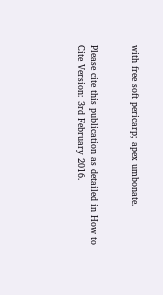with free soft pericarp; apex umbonate.


Please cite this publication as detailed in How to Cite Version: 3rd February 2016.